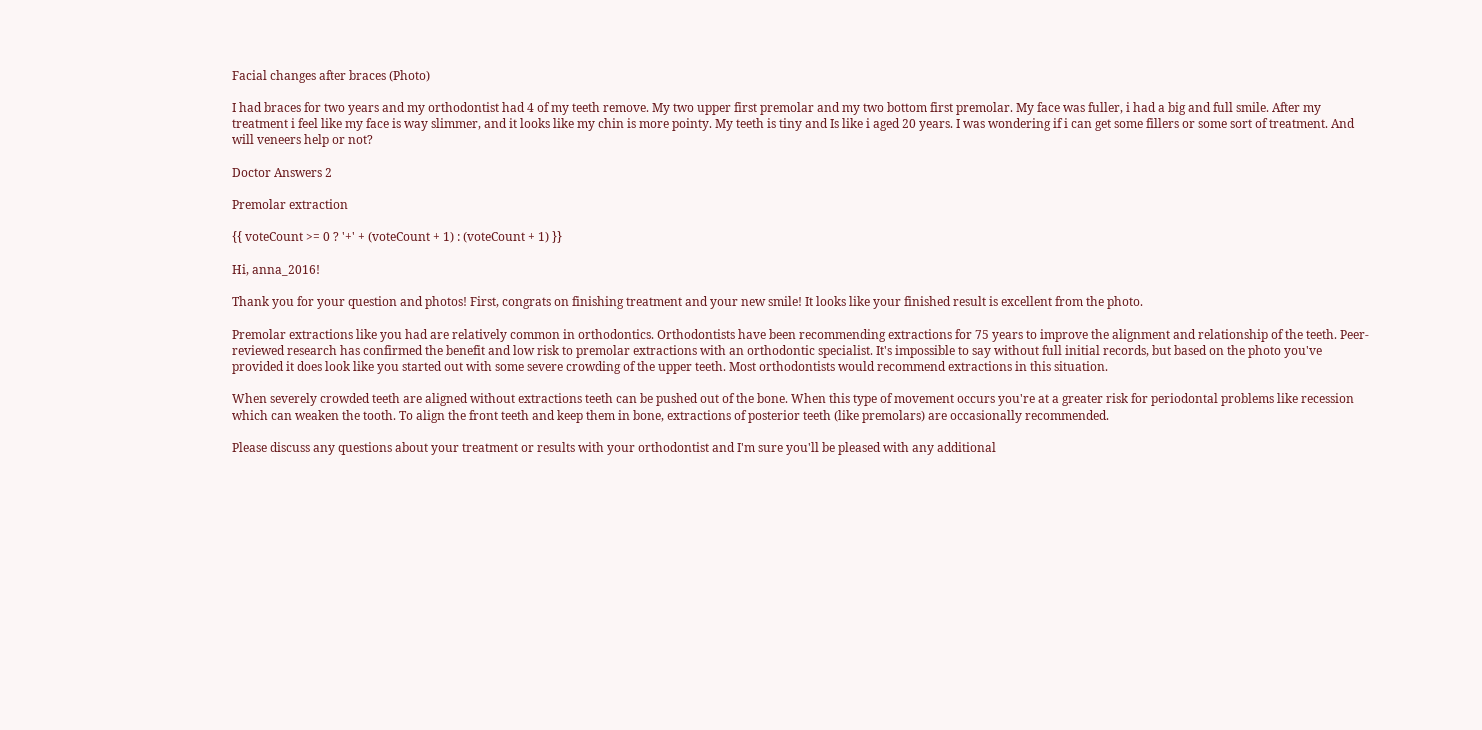Facial changes after braces (Photo)

I had braces for two years and my orthodontist had 4 of my teeth remove. My two upper first premolar and my two bottom first premolar. My face was fuller, i had a big and full smile. After my treatment i feel like my face is way slimmer, and it looks like my chin is more pointy. My teeth is tiny and Is like i aged 20 years. I was wondering if i can get some fillers or some sort of treatment. And will veneers help or not?

Doctor Answers 2

Premolar extraction

{{ voteCount >= 0 ? '+' + (voteCount + 1) : (voteCount + 1) }}

Hi, anna_2016!

Thank you for your question and photos! First, congrats on finishing treatment and your new smile! It looks like your finished result is excellent from the photo.

Premolar extractions like you had are relatively common in orthodontics. Orthodontists have been recommending extractions for 75 years to improve the alignment and relationship of the teeth. Peer-reviewed research has confirmed the benefit and low risk to premolar extractions with an orthodontic specialist. It's impossible to say without full initial records, but based on the photo you've provided it does look like you started out with some severe crowding of the upper teeth. Most orthodontists would recommend extractions in this situation.

When severely crowded teeth are aligned without extractions teeth can be pushed out of the bone. When this type of movement occurs you're at a greater risk for periodontal problems like recession which can weaken the tooth. To align the front teeth and keep them in bone, extractions of posterior teeth (like premolars) are occasionally recommended.

Please discuss any questions about your treatment or results with your orthodontist and I'm sure you'll be pleased with any additional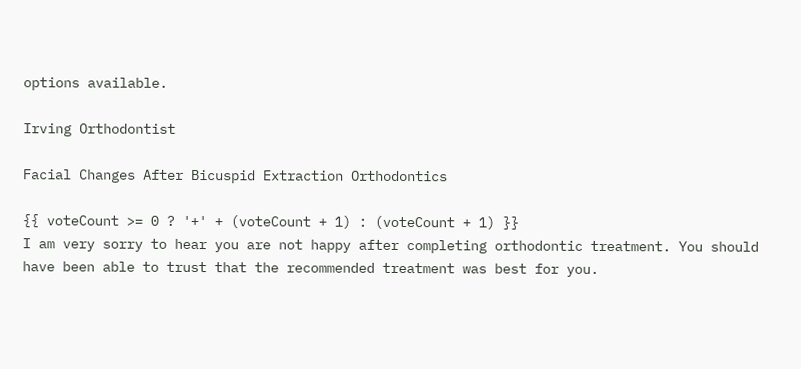options available.

Irving Orthodontist

Facial Changes After Bicuspid Extraction Orthodontics

{{ voteCount >= 0 ? '+' + (voteCount + 1) : (voteCount + 1) }}
I am very sorry to hear you are not happy after completing orthodontic treatment. You should have been able to trust that the recommended treatment was best for you.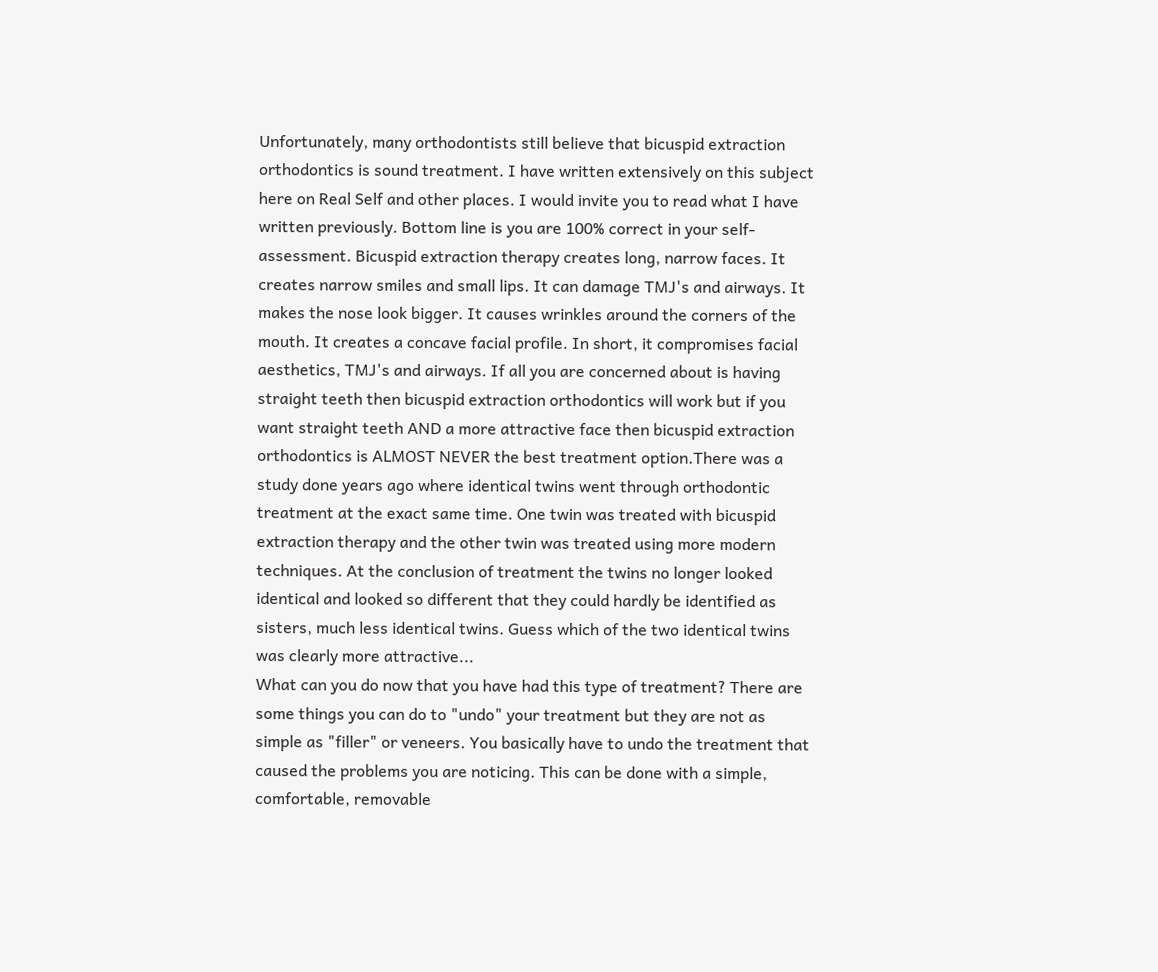Unfortunately, many orthodontists still believe that bicuspid extraction orthodontics is sound treatment. I have written extensively on this subject here on Real Self and other places. I would invite you to read what I have written previously. Bottom line is you are 100% correct in your self-assessment. Bicuspid extraction therapy creates long, narrow faces. It creates narrow smiles and small lips. It can damage TMJ's and airways. It makes the nose look bigger. It causes wrinkles around the corners of the mouth. It creates a concave facial profile. In short, it compromises facial aesthetics, TMJ's and airways. If all you are concerned about is having straight teeth then bicuspid extraction orthodontics will work but if you want straight teeth AND a more attractive face then bicuspid extraction orthodontics is ALMOST NEVER the best treatment option.There was a study done years ago where identical twins went through orthodontic treatment at the exact same time. One twin was treated with bicuspid extraction therapy and the other twin was treated using more modern techniques. At the conclusion of treatment the twins no longer looked identical and looked so different that they could hardly be identified as sisters, much less identical twins. Guess which of the two identical twins was clearly more attractive...
What can you do now that you have had this type of treatment? There are some things you can do to "undo" your treatment but they are not as simple as "filler" or veneers. You basically have to undo the treatment that caused the problems you are noticing. This can be done with a simple, comfortable, removable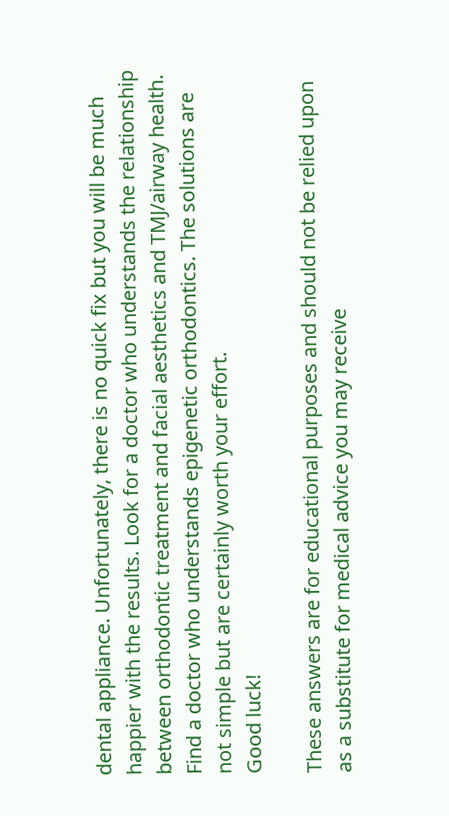dental appliance. Unfortunately, there is no quick fix but you will be much happier with the results. Look for a doctor who understands the relationship between orthodontic treatment and facial aesthetics and TMJ/airway health. Find a doctor who understands epigenetic orthodontics. The solutions are not simple but are certainly worth your effort.
Good luck!

These answers are for educational purposes and should not be relied upon as a substitute for medical advice you may receive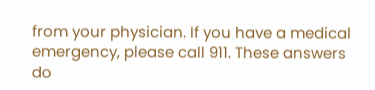from your physician. If you have a medical emergency, please call 911. These answers do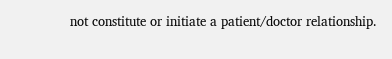not constitute or initiate a patient/doctor relationship.